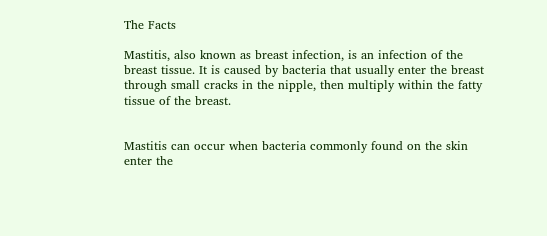The Facts

Mastitis, also known as breast infection, is an infection of the breast tissue. It is caused by bacteria that usually enter the breast through small cracks in the nipple, then multiply within the fatty tissue of the breast.


Mastitis can occur when bacteria commonly found on the skin enter the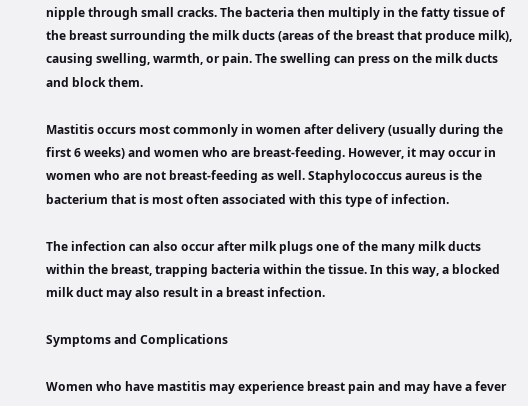nipple through small cracks. The bacteria then multiply in the fatty tissue of the breast surrounding the milk ducts (areas of the breast that produce milk), causing swelling, warmth, or pain. The swelling can press on the milk ducts and block them.

Mastitis occurs most commonly in women after delivery (usually during the first 6 weeks) and women who are breast-feeding. However, it may occur in women who are not breast-feeding as well. Staphylococcus aureus is the bacterium that is most often associated with this type of infection.

The infection can also occur after milk plugs one of the many milk ducts within the breast, trapping bacteria within the tissue. In this way, a blocked milk duct may also result in a breast infection.

Symptoms and Complications

Women who have mastitis may experience breast pain and may have a fever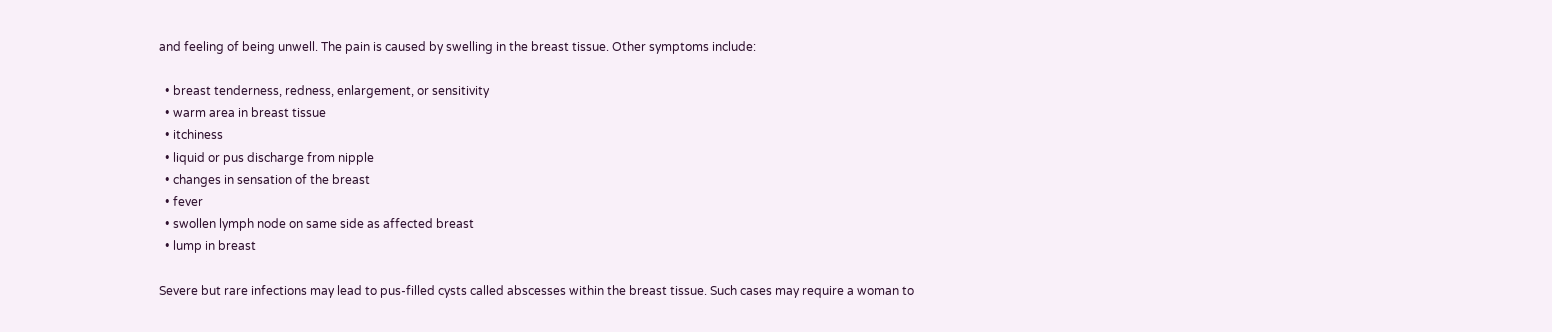and feeling of being unwell. The pain is caused by swelling in the breast tissue. Other symptoms include:

  • breast tenderness, redness, enlargement, or sensitivity
  • warm area in breast tissue
  • itchiness
  • liquid or pus discharge from nipple
  • changes in sensation of the breast
  • fever
  • swollen lymph node on same side as affected breast
  • lump in breast

Severe but rare infections may lead to pus-filled cysts called abscesses within the breast tissue. Such cases may require a woman to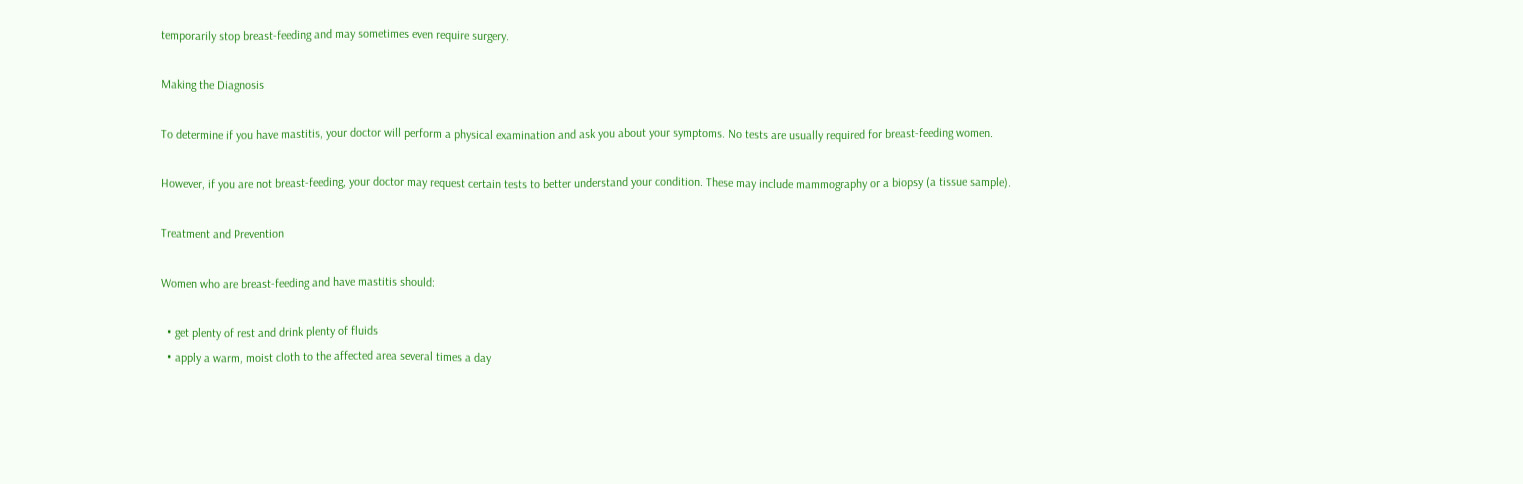temporarily stop breast-feeding and may sometimes even require surgery.

Making the Diagnosis

To determine if you have mastitis, your doctor will perform a physical examination and ask you about your symptoms. No tests are usually required for breast-feeding women.

However, if you are not breast-feeding, your doctor may request certain tests to better understand your condition. These may include mammography or a biopsy (a tissue sample).

Treatment and Prevention

Women who are breast-feeding and have mastitis should:

  • get plenty of rest and drink plenty of fluids
  • apply a warm, moist cloth to the affected area several times a day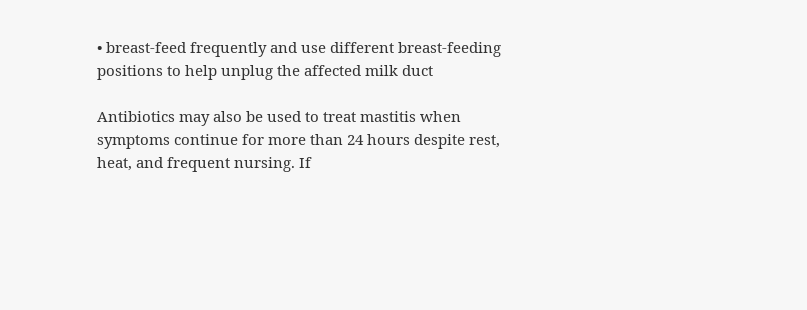• breast-feed frequently and use different breast-feeding positions to help unplug the affected milk duct

Antibiotics may also be used to treat mastitis when symptoms continue for more than 24 hours despite rest, heat, and frequent nursing. If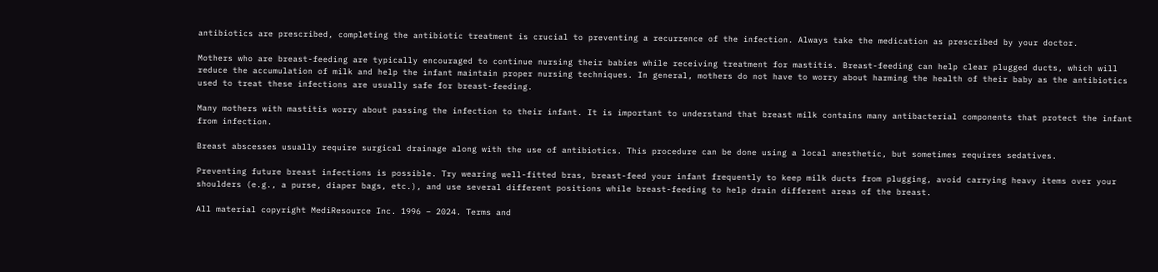antibiotics are prescribed, completing the antibiotic treatment is crucial to preventing a recurrence of the infection. Always take the medication as prescribed by your doctor.

Mothers who are breast-feeding are typically encouraged to continue nursing their babies while receiving treatment for mastitis. Breast-feeding can help clear plugged ducts, which will reduce the accumulation of milk and help the infant maintain proper nursing techniques. In general, mothers do not have to worry about harming the health of their baby as the antibiotics used to treat these infections are usually safe for breast-feeding.

Many mothers with mastitis worry about passing the infection to their infant. It is important to understand that breast milk contains many antibacterial components that protect the infant from infection.

Breast abscesses usually require surgical drainage along with the use of antibiotics. This procedure can be done using a local anesthetic, but sometimes requires sedatives.

Preventing future breast infections is possible. Try wearing well-fitted bras, breast-feed your infant frequently to keep milk ducts from plugging, avoid carrying heavy items over your shoulders (e.g., a purse, diaper bags, etc.), and use several different positions while breast-feeding to help drain different areas of the breast.

All material copyright MediResource Inc. 1996 – 2024. Terms and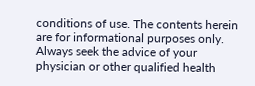conditions of use. The contents herein are for informational purposes only. Always seek the advice of your physician or other qualified health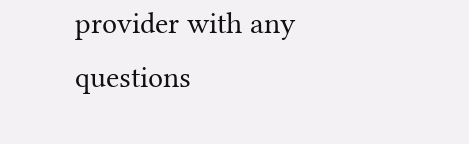provider with any questions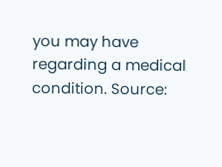you may have regarding a medical condition. Source: